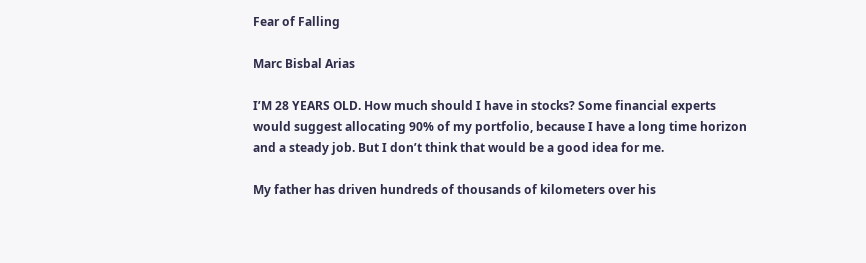Fear of Falling

Marc Bisbal Arias

I’M 28 YEARS OLD. How much should I have in stocks? Some financial experts would suggest allocating 90% of my portfolio, because I have a long time horizon and a steady job. But I don’t think that would be a good idea for me.

My father has driven hundreds of thousands of kilometers over his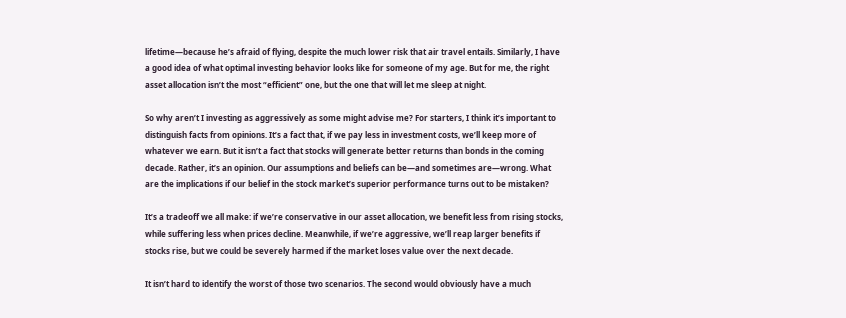lifetime—because he’s afraid of flying, despite the much lower risk that air travel entails. Similarly, I have a good idea of what optimal investing behavior looks like for someone of my age. But for me, the right asset allocation isn’t the most “efficient” one, but the one that will let me sleep at night.

So why aren’t I investing as aggressively as some might advise me? For starters, I think it’s important to distinguish facts from opinions. It’s a fact that, if we pay less in investment costs, we’ll keep more of whatever we earn. But it isn’t a fact that stocks will generate better returns than bonds in the coming decade. Rather, it’s an opinion. Our assumptions and beliefs can be—and sometimes are—wrong. What are the implications if our belief in the stock market’s superior performance turns out to be mistaken?

It’s a tradeoff we all make: if we’re conservative in our asset allocation, we benefit less from rising stocks, while suffering less when prices decline. Meanwhile, if we’re aggressive, we’ll reap larger benefits if stocks rise, but we could be severely harmed if the market loses value over the next decade.

It isn’t hard to identify the worst of those two scenarios. The second would obviously have a much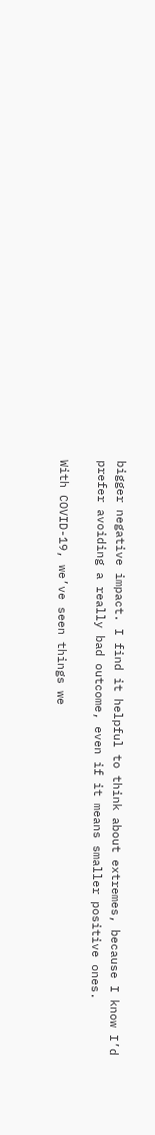bigger negative impact. I find it helpful to think about extremes, because I know I’d prefer avoiding a really bad outcome, even if it means smaller positive ones.

With COVID-19, we’ve seen things we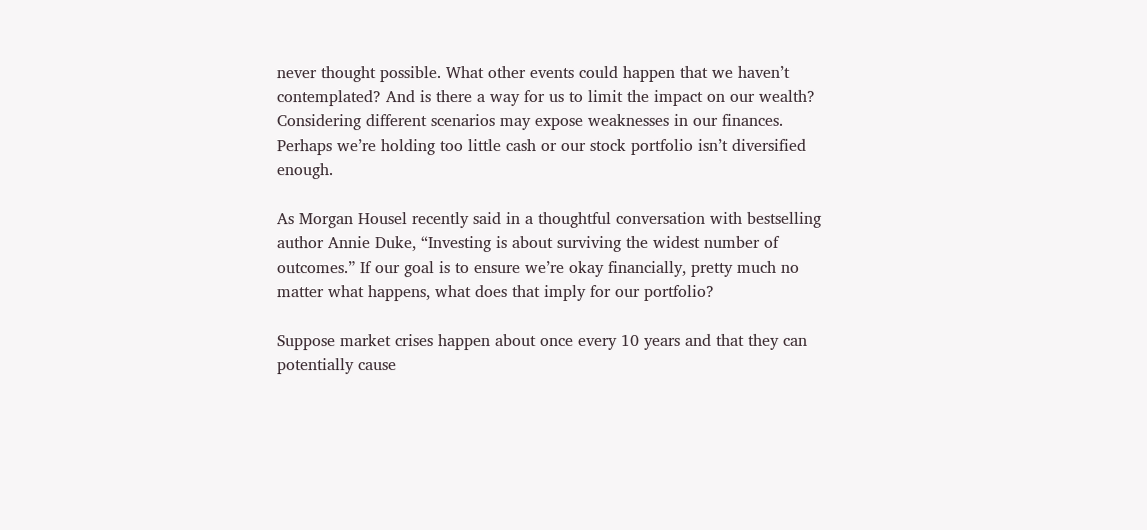never thought possible. What other events could happen that we haven’t contemplated? And is there a way for us to limit the impact on our wealth? Considering different scenarios may expose weaknesses in our finances. Perhaps we’re holding too little cash or our stock portfolio isn’t diversified enough.

As Morgan Housel recently said in a thoughtful conversation with bestselling author Annie Duke, “Investing is about surviving the widest number of outcomes.” If our goal is to ensure we’re okay financially, pretty much no matter what happens, what does that imply for our portfolio?

Suppose market crises happen about once every 10 years and that they can potentially cause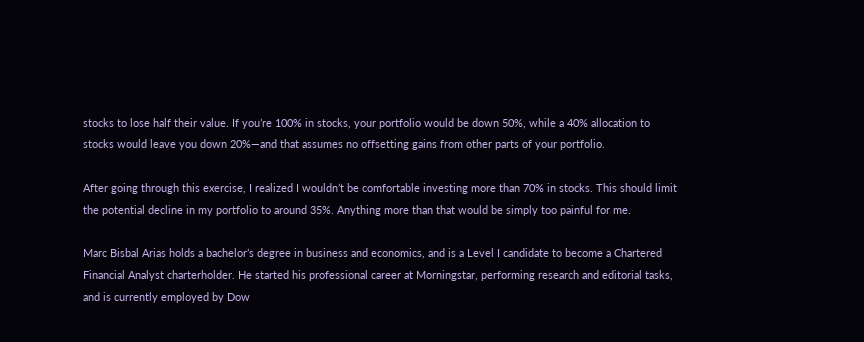stocks to lose half their value. If you’re 100% in stocks, your portfolio would be down 50%, while a 40% allocation to stocks would leave you down 20%—and that assumes no offsetting gains from other parts of your portfolio.

After going through this exercise, I realized I wouldn’t be comfortable investing more than 70% in stocks. This should limit the potential decline in my portfolio to around 35%. Anything more than that would be simply too painful for me.

Marc Bisbal Arias holds a bachelor’s degree in business and economics, and is a Level I candidate to become a Chartered Financial Analyst charterholder. He started his professional career at Morningstar, performing research and editorial tasks, and is currently employed by Dow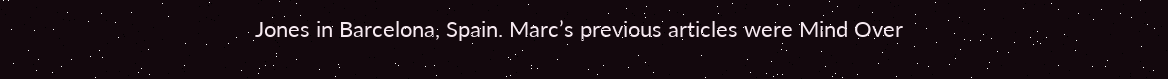Jones in Barcelona, Spain. Marc’s previous articles were Mind Over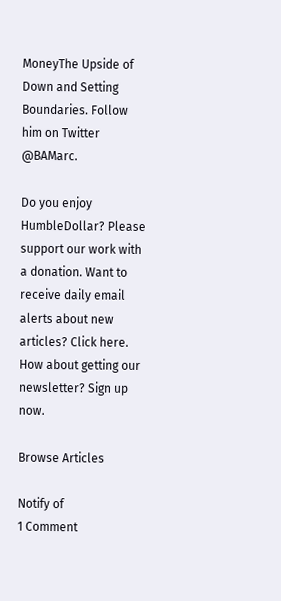MoneyThe Upside of Down and Setting Boundaries. Follow him on Twitter @BAMarc.

Do you enjoy HumbleDollar? Please support our work with a donation. Want to receive daily email alerts about new articles? Click here. How about getting our newsletter? Sign up now.

Browse Articles

Notify of
1 Comment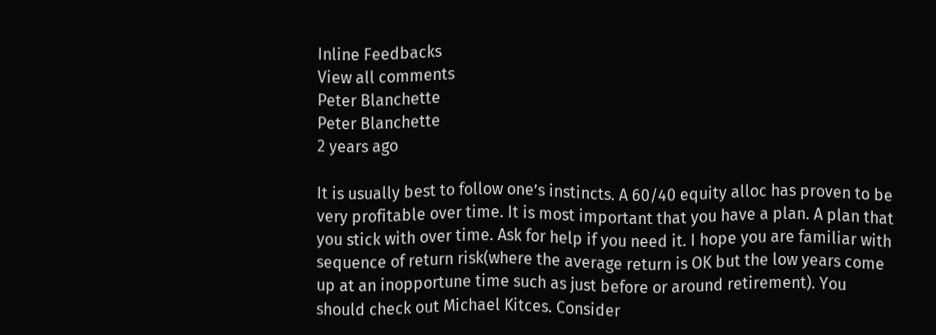Inline Feedbacks
View all comments
Peter Blanchette
Peter Blanchette
2 years ago

It is usually best to follow one’s instincts. A 60/40 equity alloc has proven to be very profitable over time. It is most important that you have a plan. A plan that you stick with over time. Ask for help if you need it. I hope you are familiar with sequence of return risk(where the average return is OK but the low years come up at an inopportune time such as just before or around retirement). You should check out Michael Kitces. Consider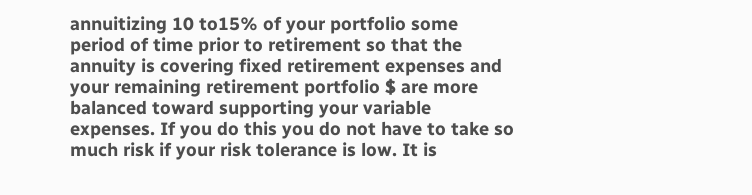annuitizing 10 to15% of your portfolio some period of time prior to retirement so that the annuity is covering fixed retirement expenses and your remaining retirement portfolio $ are more balanced toward supporting your variable expenses. If you do this you do not have to take so much risk if your risk tolerance is low. It is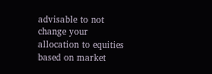advisable to not change your allocation to equities based on market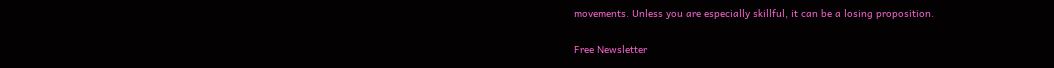movements. Unless you are especially skillful, it can be a losing proposition.

Free Newsletter